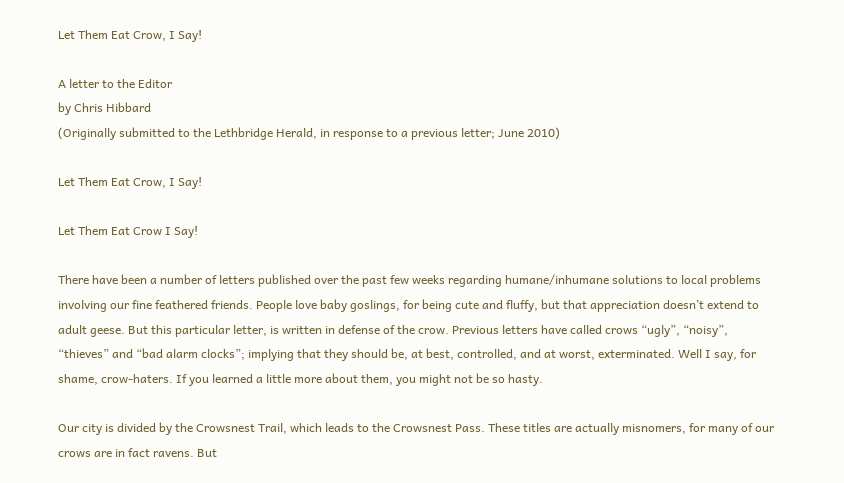Let Them Eat Crow, I Say!

A letter to the Editor
by Chris Hibbard
(Originally submitted to the Lethbridge Herald, in response to a previous letter; June 2010)

Let Them Eat Crow, I Say!

Let Them Eat Crow I Say!

There have been a number of letters published over the past few weeks regarding humane/inhumane solutions to local problems involving our fine feathered friends. People love baby goslings, for being cute and fluffy, but that appreciation doesn’t extend to adult geese. But this particular letter, is written in defense of the crow. Previous letters have called crows “ugly”, “noisy”, “thieves” and “bad alarm clocks”; implying that they should be, at best, controlled, and at worst, exterminated. Well I say, for shame, crow-haters. If you learned a little more about them, you might not be so hasty.

Our city is divided by the Crowsnest Trail, which leads to the Crowsnest Pass. These titles are actually misnomers, for many of our crows are in fact ravens. But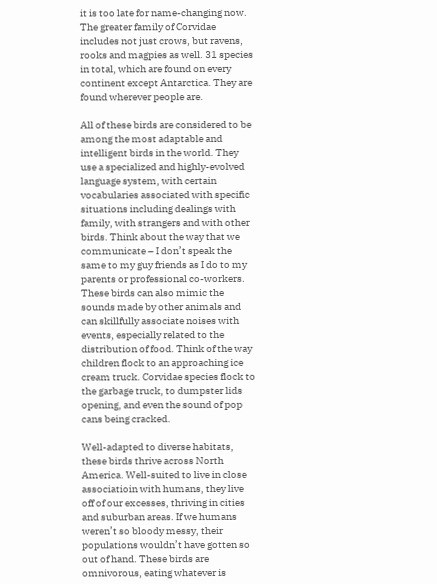it is too late for name-changing now. The greater family of Corvidae includes not just crows, but ravens, rooks and magpies as well. 31 species in total, which are found on every continent except Antarctica. They are found wherever people are.

All of these birds are considered to be among the most adaptable and intelligent birds in the world. They use a specialized and highly-evolved language system, with certain vocabularies associated with specific situations including dealings with family, with strangers and with other birds. Think about the way that we communicate – I don’t speak the same to my guy friends as I do to my parents or professional co-workers. These birds can also mimic the sounds made by other animals and can skillfully associate noises with events, especially related to the distribution of food. Think of the way children flock to an approaching ice cream truck. Corvidae species flock to the garbage truck, to dumpster lids opening, and even the sound of pop cans being cracked.

Well-adapted to diverse habitats, these birds thrive across North America. Well-suited to live in close associatioin with humans, they live off of our excesses, thriving in cities and suburban areas. If we humans weren’t so bloody messy, their populations wouldn’t have gotten so out of hand. These birds are omnivorous, eating whatever is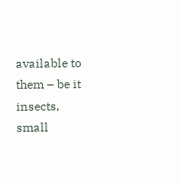available to them – be it insects, small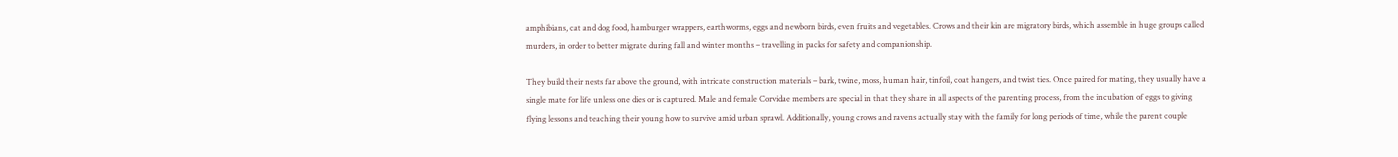amphibians, cat and dog food, hamburger wrappers, earthworms, eggs and newborn birds, even fruits and vegetables. Crows and their kin are migratory birds, which assemble in huge groups called murders, in order to better migrate during fall and winter months – travelling in packs for safety and companionship.

They build their nests far above the ground, with intricate construction materials – bark, twine, moss, human hair, tinfoil, coat hangers, and twist ties. Once paired for mating, they usually have a single mate for life unless one dies or is captured. Male and female Corvidae members are special in that they share in all aspects of the parenting process, from the incubation of eggs to giving flying lessons and teaching their young how to survive amid urban sprawl. Additionally, young crows and ravens actually stay with the family for long periods of time, while the parent couple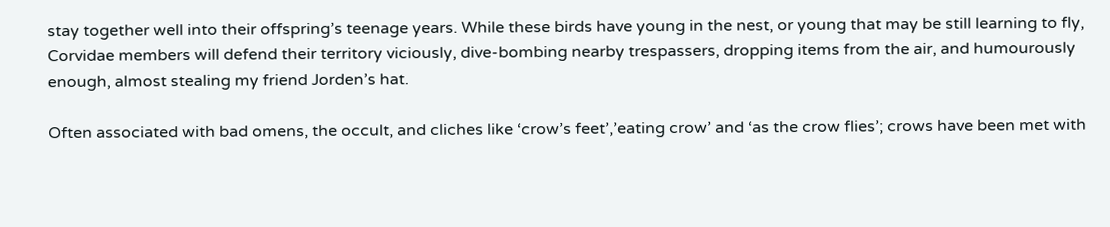stay together well into their offspring’s teenage years. While these birds have young in the nest, or young that may be still learning to fly, Corvidae members will defend their territory viciously, dive-bombing nearby trespassers, dropping items from the air, and humourously enough, almost stealing my friend Jorden’s hat.

Often associated with bad omens, the occult, and cliches like ‘crow’s feet’,’eating crow’ and ‘as the crow flies’; crows have been met with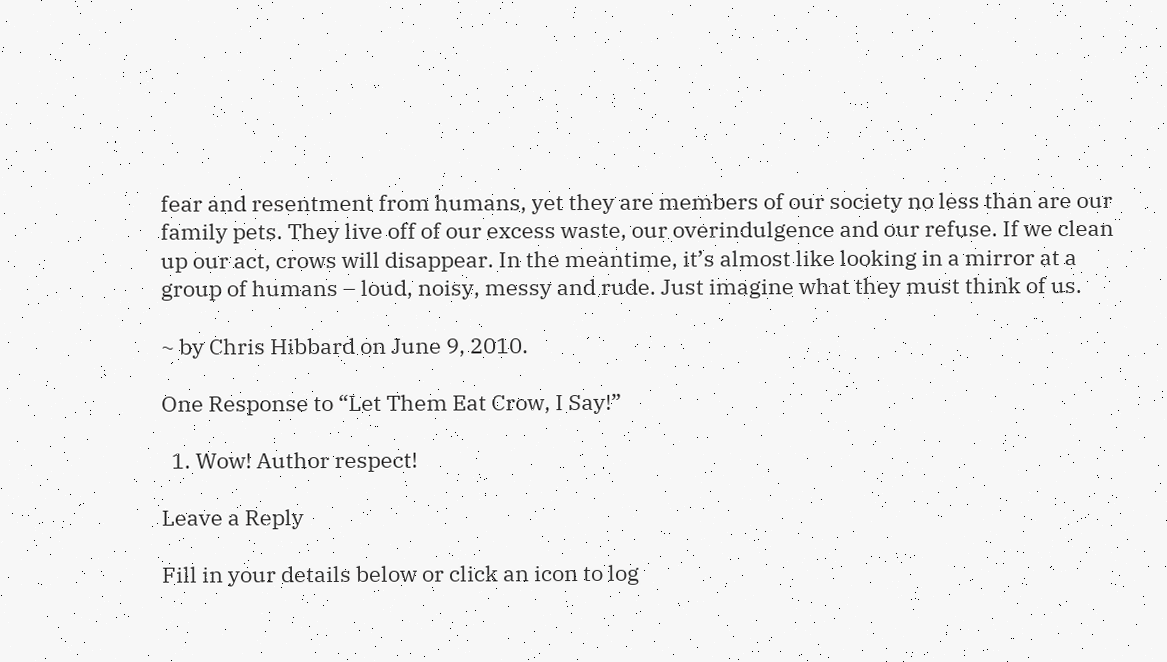fear and resentment from humans, yet they are members of our society no less than are our family pets. They live off of our excess waste, our overindulgence and our refuse. If we clean up our act, crows will disappear. In the meantime, it’s almost like looking in a mirror at a group of humans – loud, noisy, messy and rude. Just imagine what they must think of us.

~ by Chris Hibbard on June 9, 2010.

One Response to “Let Them Eat Crow, I Say!”

  1. Wow! Author respect!

Leave a Reply

Fill in your details below or click an icon to log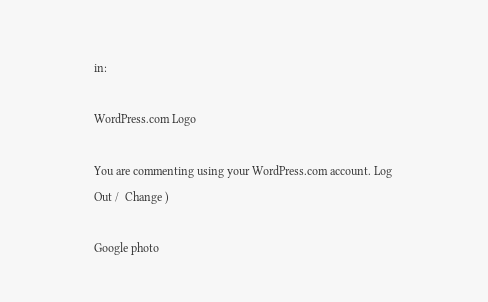in:

WordPress.com Logo

You are commenting using your WordPress.com account. Log Out /  Change )

Google photo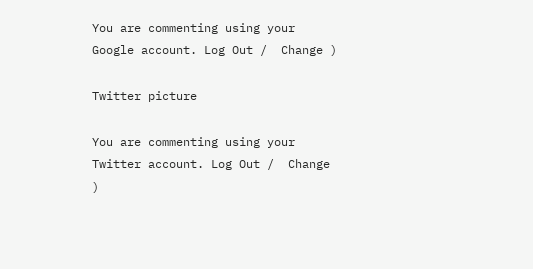You are commenting using your Google account. Log Out /  Change )

Twitter picture

You are commenting using your Twitter account. Log Out /  Change )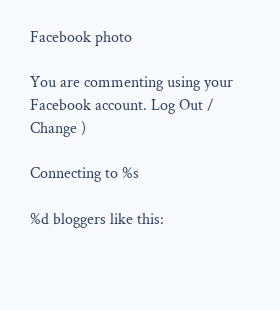Facebook photo

You are commenting using your Facebook account. Log Out /  Change )

Connecting to %s

%d bloggers like this: